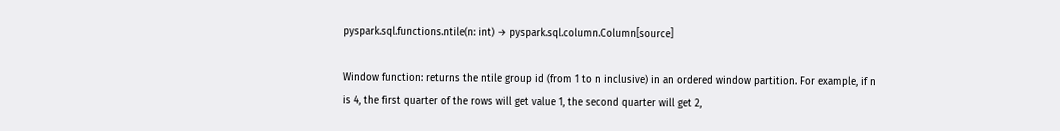pyspark.sql.functions.ntile(n: int) → pyspark.sql.column.Column[source]

Window function: returns the ntile group id (from 1 to n inclusive) in an ordered window partition. For example, if n is 4, the first quarter of the rows will get value 1, the second quarter will get 2,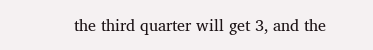the third quarter will get 3, and the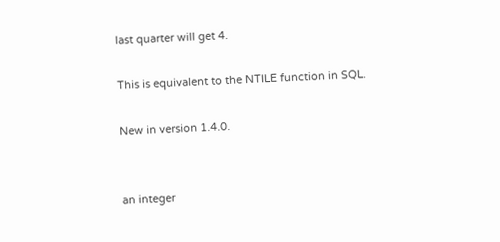last quarter will get 4.

This is equivalent to the NTILE function in SQL.

New in version 1.4.0.


an integer